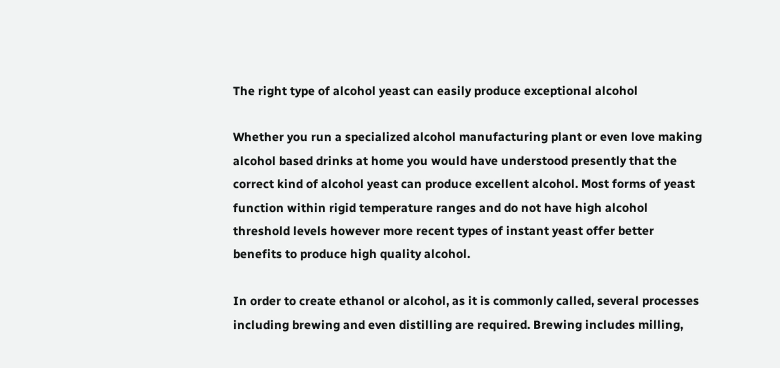The right type of alcohol yeast can easily produce exceptional alcohol

Whether you run a specialized alcohol manufacturing plant or even love making alcohol based drinks at home you would have understood presently that the correct kind of alcohol yeast can produce excellent alcohol. Most forms of yeast function within rigid temperature ranges and do not have high alcohol threshold levels however more recent types of instant yeast offer better benefits to produce high quality alcohol.

In order to create ethanol or alcohol, as it is commonly called, several processes including brewing and even distilling are required. Brewing includes milling,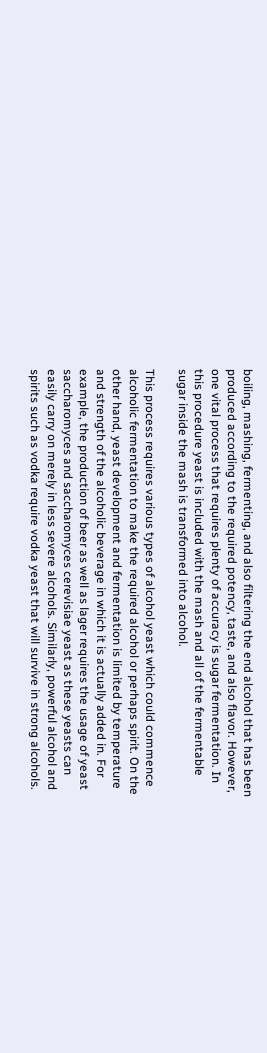boiling, mashing, fermenting, and also filtering the end alcohol that has been produced according to the required potency, taste, and also flavor. However, one vital process that requires plenty of accuracy is sugar fermentation. In this procedure yeast is included with the mash and all of the fermentable sugar inside the mash is transformed into alcohol.

This process requires various types of alcohol yeast which could commence alcoholic fermentation to make the required alcohol or perhaps spirit. On the other hand, yeast development and fermentation is limited by temperature and strength of the alcoholic beverage in which it is actually added in. For example, the production of beer as well as lager requires the usage of yeast saccharomyces and saccharomyces cerevisiae yeast as these yeasts can easily carry on merely in less severe alcohols. Similarly, powerful alcohol and spirits such as vodka require vodka yeast that will survive in strong alcohols.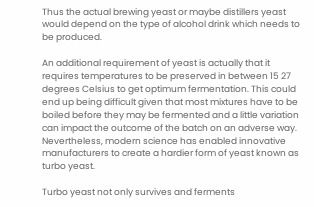Thus the actual brewing yeast or maybe distillers yeast would depend on the type of alcohol drink which needs to be produced.

An additional requirement of yeast is actually that it requires temperatures to be preserved in between 15 27 degrees Celsius to get optimum fermentation. This could end up being difficult given that most mixtures have to be boiled before they may be fermented and a little variation can impact the outcome of the batch on an adverse way. Nevertheless, modern science has enabled innovative manufacturers to create a hardier form of yeast known as turbo yeast.

Turbo yeast not only survives and ferments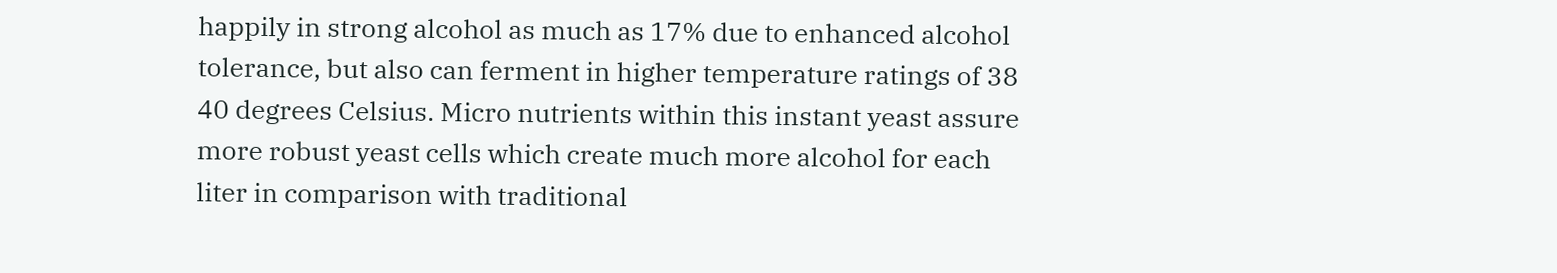happily in strong alcohol as much as 17% due to enhanced alcohol tolerance, but also can ferment in higher temperature ratings of 38 40 degrees Celsius. Micro nutrients within this instant yeast assure more robust yeast cells which create much more alcohol for each liter in comparison with traditional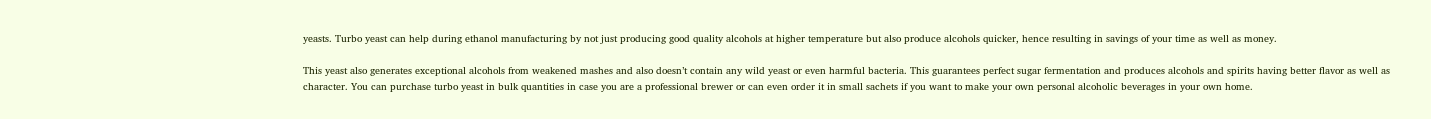yeasts. Turbo yeast can help during ethanol manufacturing by not just producing good quality alcohols at higher temperature but also produce alcohols quicker, hence resulting in savings of your time as well as money.

This yeast also generates exceptional alcohols from weakened mashes and also doesn’t contain any wild yeast or even harmful bacteria. This guarantees perfect sugar fermentation and produces alcohols and spirits having better flavor as well as character. You can purchase turbo yeast in bulk quantities in case you are a professional brewer or can even order it in small sachets if you want to make your own personal alcoholic beverages in your own home.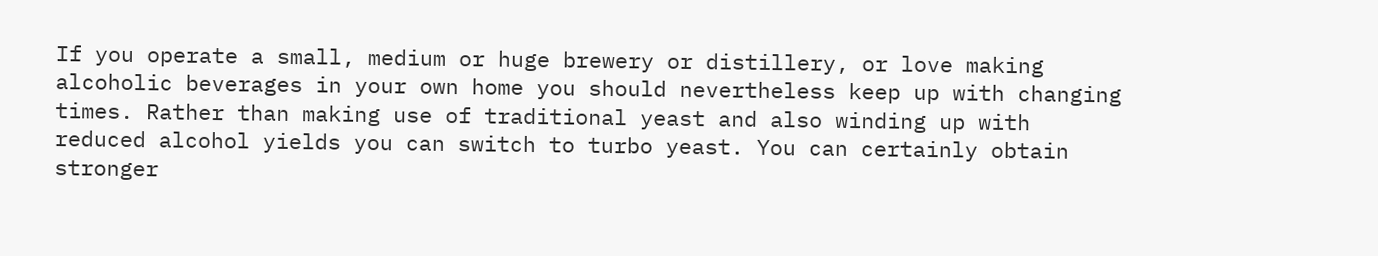If you operate a small, medium or huge brewery or distillery, or love making alcoholic beverages in your own home you should nevertheless keep up with changing times. Rather than making use of traditional yeast and also winding up with reduced alcohol yields you can switch to turbo yeast. You can certainly obtain stronger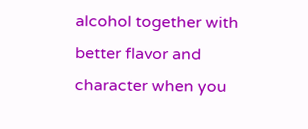alcohol together with better flavor and character when you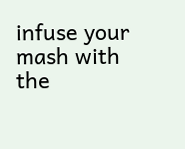infuse your mash with the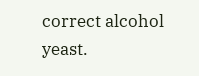correct alcohol yeast.